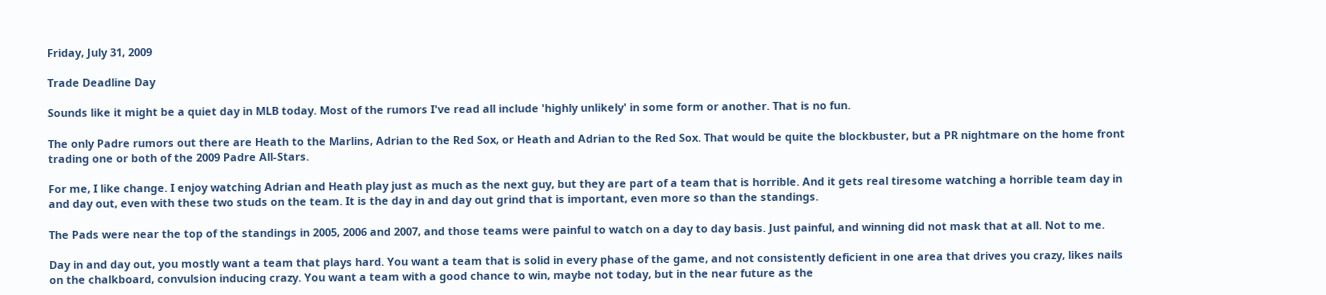Friday, July 31, 2009

Trade Deadline Day

Sounds like it might be a quiet day in MLB today. Most of the rumors I've read all include 'highly unlikely' in some form or another. That is no fun.

The only Padre rumors out there are Heath to the Marlins, Adrian to the Red Sox, or Heath and Adrian to the Red Sox. That would be quite the blockbuster, but a PR nightmare on the home front trading one or both of the 2009 Padre All-Stars.

For me, I like change. I enjoy watching Adrian and Heath play just as much as the next guy, but they are part of a team that is horrible. And it gets real tiresome watching a horrible team day in and day out, even with these two studs on the team. It is the day in and day out grind that is important, even more so than the standings.

The Pads were near the top of the standings in 2005, 2006 and 2007, and those teams were painful to watch on a day to day basis. Just painful, and winning did not mask that at all. Not to me.

Day in and day out, you mostly want a team that plays hard. You want a team that is solid in every phase of the game, and not consistently deficient in one area that drives you crazy, likes nails on the chalkboard, convulsion inducing crazy. You want a team with a good chance to win, maybe not today, but in the near future as the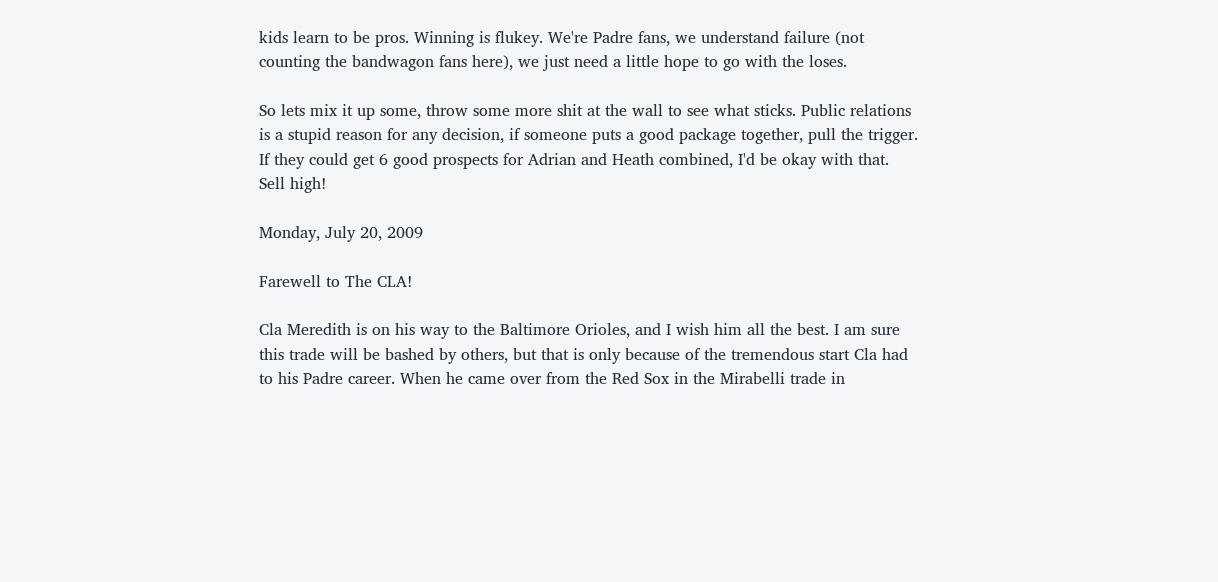kids learn to be pros. Winning is flukey. We're Padre fans, we understand failure (not counting the bandwagon fans here), we just need a little hope to go with the loses.

So lets mix it up some, throw some more shit at the wall to see what sticks. Public relations is a stupid reason for any decision, if someone puts a good package together, pull the trigger. If they could get 6 good prospects for Adrian and Heath combined, I'd be okay with that. Sell high!

Monday, July 20, 2009

Farewell to The CLA!

Cla Meredith is on his way to the Baltimore Orioles, and I wish him all the best. I am sure this trade will be bashed by others, but that is only because of the tremendous start Cla had to his Padre career. When he came over from the Red Sox in the Mirabelli trade in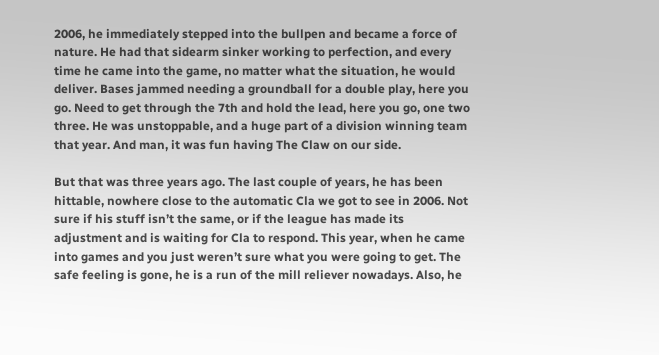2006, he immediately stepped into the bullpen and became a force of nature. He had that sidearm sinker working to perfection, and every time he came into the game, no matter what the situation, he would deliver. Bases jammed needing a groundball for a double play, here you go. Need to get through the 7th and hold the lead, here you go, one two three. He was unstoppable, and a huge part of a division winning team that year. And man, it was fun having The Claw on our side.

But that was three years ago. The last couple of years, he has been hittable, nowhere close to the automatic Cla we got to see in 2006. Not sure if his stuff isn’t the same, or if the league has made its adjustment and is waiting for Cla to respond. This year, when he came into games and you just weren’t sure what you were going to get. The safe feeling is gone, he is a run of the mill reliever nowadays. Also, he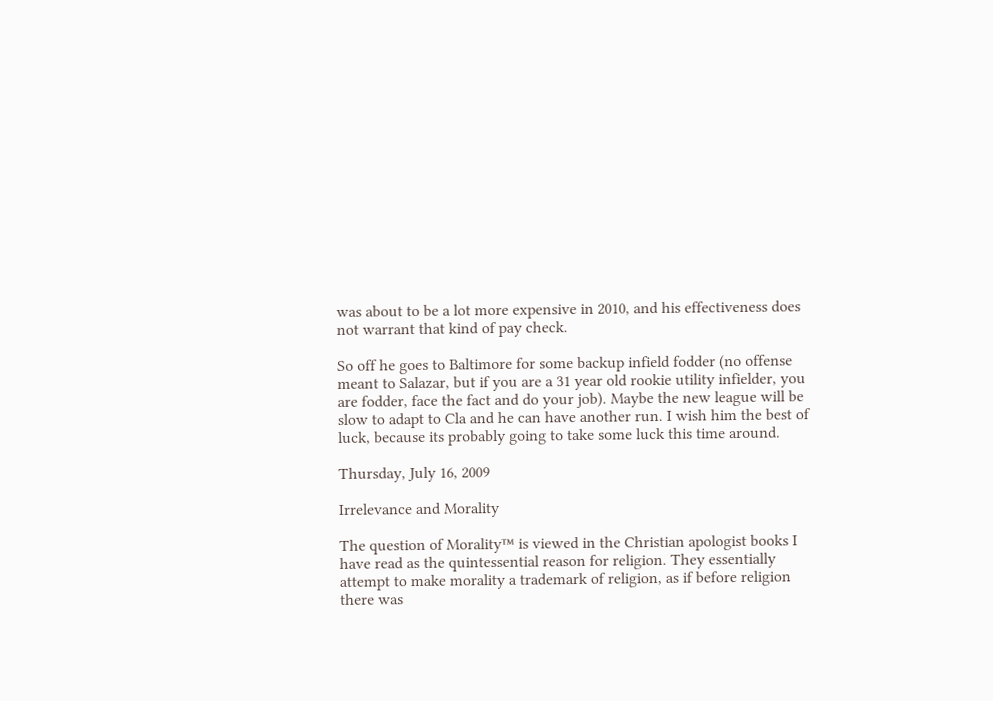was about to be a lot more expensive in 2010, and his effectiveness does not warrant that kind of pay check.

So off he goes to Baltimore for some backup infield fodder (no offense meant to Salazar, but if you are a 31 year old rookie utility infielder, you are fodder, face the fact and do your job). Maybe the new league will be slow to adapt to Cla and he can have another run. I wish him the best of luck, because its probably going to take some luck this time around.

Thursday, July 16, 2009

Irrelevance and Morality

The question of Morality™ is viewed in the Christian apologist books I have read as the quintessential reason for religion. They essentially attempt to make morality a trademark of religion, as if before religion there was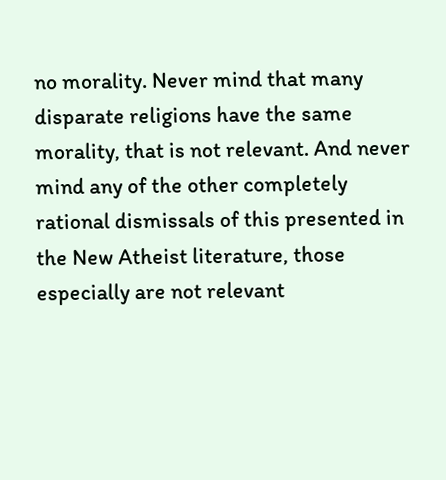no morality. Never mind that many disparate religions have the same morality, that is not relevant. And never mind any of the other completely rational dismissals of this presented in the New Atheist literature, those especially are not relevant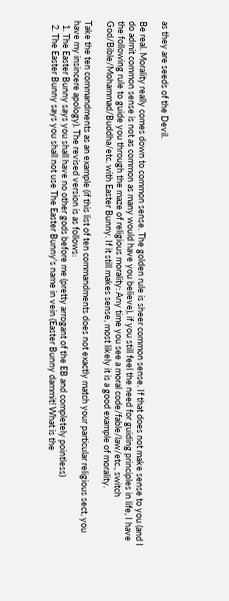as they are seeds of the Devil.

Be real. Morality really comes down to common sense. The golden rule is sheer common sense. If that does not make sense to you (and I do admit common sense is not as common as many would have you believe), if you still feel the need for guiding principles in life, I have the following rule to guide you through the maze of religious morality: Any time you see a moral code/fable/law/etc., switch God/Bible/Mohammad/Buddha/etc. with Easter Bunny. If it still makes sense, most likely it is a good example of morality.

Take the ten commandments as an example (if this list of ten commandments does not exactly match your particular religious sect, you have my insincere apology). The revised version is as follows:
  1. The Easter Bunny says you shall have no other gods before me (pretty arrogant of the EB and completely pointless)
  2. The Easter Bunny says you shall not use The Easter Bunny's name in vein (Easter Bunny dammit! What is the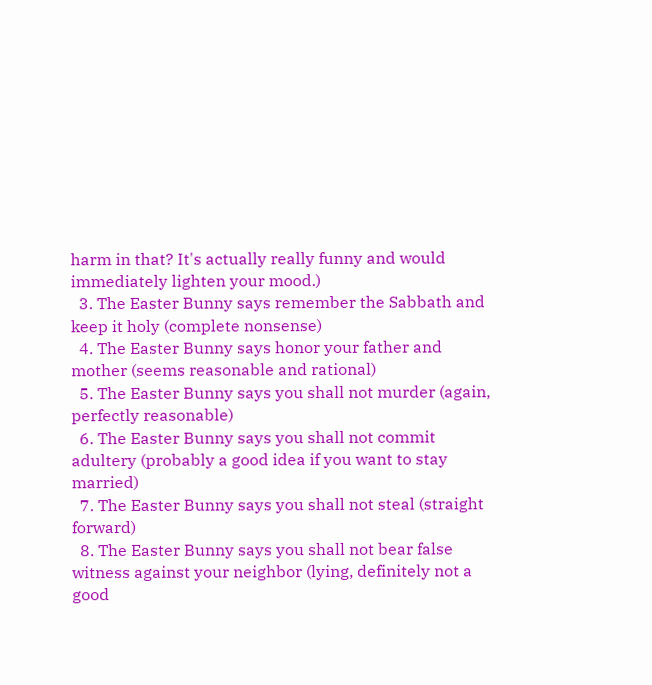harm in that? It's actually really funny and would immediately lighten your mood.)
  3. The Easter Bunny says remember the Sabbath and keep it holy (complete nonsense)
  4. The Easter Bunny says honor your father and mother (seems reasonable and rational)
  5. The Easter Bunny says you shall not murder (again, perfectly reasonable)
  6. The Easter Bunny says you shall not commit adultery (probably a good idea if you want to stay married)
  7. The Easter Bunny says you shall not steal (straight forward)
  8. The Easter Bunny says you shall not bear false witness against your neighbor (lying, definitely not a good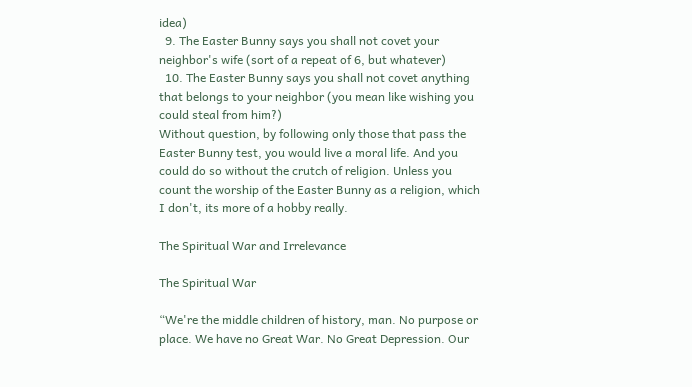idea)
  9. The Easter Bunny says you shall not covet your neighbor's wife (sort of a repeat of 6, but whatever)
  10. The Easter Bunny says you shall not covet anything that belongs to your neighbor (you mean like wishing you could steal from him?)
Without question, by following only those that pass the Easter Bunny test, you would live a moral life. And you could do so without the crutch of religion. Unless you count the worship of the Easter Bunny as a religion, which I don't, its more of a hobby really.

The Spiritual War and Irrelevance

The Spiritual War

“We're the middle children of history, man. No purpose or place. We have no Great War. No Great Depression. Our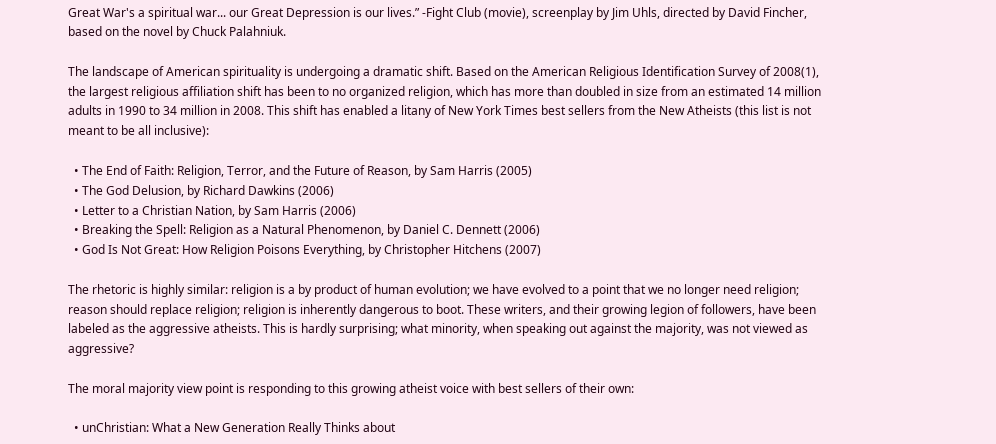Great War's a spiritual war... our Great Depression is our lives.” -Fight Club (movie), screenplay by Jim Uhls, directed by David Fincher, based on the novel by Chuck Palahniuk.

The landscape of American spirituality is undergoing a dramatic shift. Based on the American Religious Identification Survey of 2008(1), the largest religious affiliation shift has been to no organized religion, which has more than doubled in size from an estimated 14 million adults in 1990 to 34 million in 2008. This shift has enabled a litany of New York Times best sellers from the New Atheists (this list is not meant to be all inclusive):

  • The End of Faith: Religion, Terror, and the Future of Reason, by Sam Harris (2005)
  • The God Delusion, by Richard Dawkins (2006)
  • Letter to a Christian Nation, by Sam Harris (2006)
  • Breaking the Spell: Religion as a Natural Phenomenon, by Daniel C. Dennett (2006)
  • God Is Not Great: How Religion Poisons Everything, by Christopher Hitchens (2007)

The rhetoric is highly similar: religion is a by product of human evolution; we have evolved to a point that we no longer need religion; reason should replace religion; religion is inherently dangerous to boot. These writers, and their growing legion of followers, have been labeled as the aggressive atheists. This is hardly surprising; what minority, when speaking out against the majority, was not viewed as aggressive?

The moral majority view point is responding to this growing atheist voice with best sellers of their own:

  • unChristian: What a New Generation Really Thinks about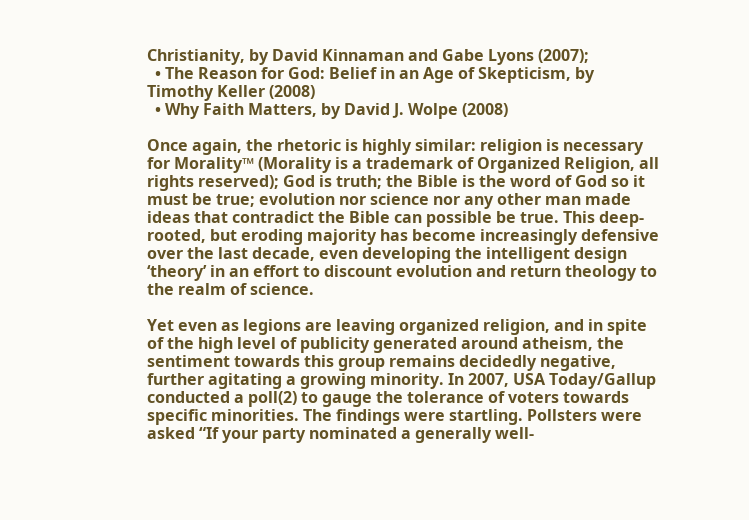Christianity, by David Kinnaman and Gabe Lyons (2007);
  • The Reason for God: Belief in an Age of Skepticism, by Timothy Keller (2008)
  • Why Faith Matters, by David J. Wolpe (2008)

Once again, the rhetoric is highly similar: religion is necessary for Morality™ (Morality is a trademark of Organized Religion, all rights reserved); God is truth; the Bible is the word of God so it must be true; evolution nor science nor any other man made ideas that contradict the Bible can possible be true. This deep-rooted, but eroding majority has become increasingly defensive over the last decade, even developing the intelligent design ‘theory’ in an effort to discount evolution and return theology to the realm of science.

Yet even as legions are leaving organized religion, and in spite of the high level of publicity generated around atheism, the sentiment towards this group remains decidedly negative, further agitating a growing minority. In 2007, USA Today/Gallup conducted a poll(2) to gauge the tolerance of voters towards specific minorities. The findings were startling. Pollsters were asked “If your party nominated a generally well-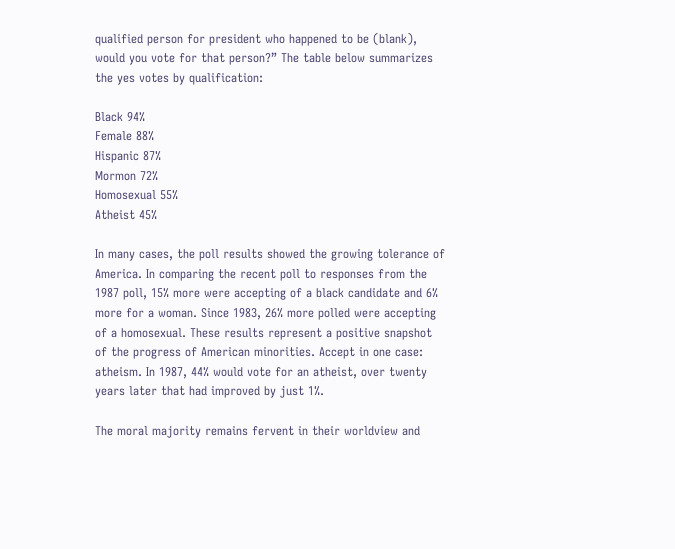qualified person for president who happened to be (blank), would you vote for that person?” The table below summarizes the yes votes by qualification:

Black 94%
Female 88%
Hispanic 87%
Mormon 72%
Homosexual 55%
Atheist 45%

In many cases, the poll results showed the growing tolerance of America. In comparing the recent poll to responses from the 1987 poll, 15% more were accepting of a black candidate and 6% more for a woman. Since 1983, 26% more polled were accepting of a homosexual. These results represent a positive snapshot of the progress of American minorities. Accept in one case: atheism. In 1987, 44% would vote for an atheist, over twenty years later that had improved by just 1%.

The moral majority remains fervent in their worldview and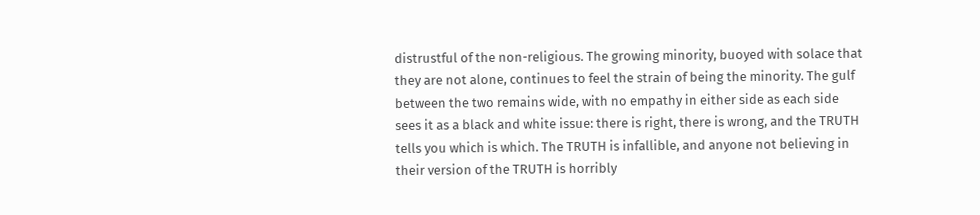distrustful of the non-religious. The growing minority, buoyed with solace that they are not alone, continues to feel the strain of being the minority. The gulf between the two remains wide, with no empathy in either side as each side sees it as a black and white issue: there is right, there is wrong, and the TRUTH tells you which is which. The TRUTH is infallible, and anyone not believing in their version of the TRUTH is horribly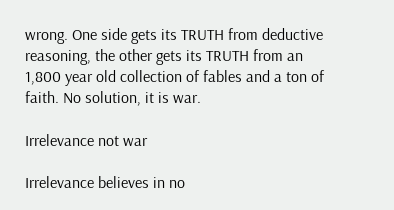wrong. One side gets its TRUTH from deductive reasoning, the other gets its TRUTH from an 1,800 year old collection of fables and a ton of faith. No solution, it is war.

Irrelevance not war

Irrelevance believes in no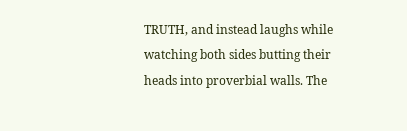TRUTH, and instead laughs while watching both sides butting their heads into proverbial walls. The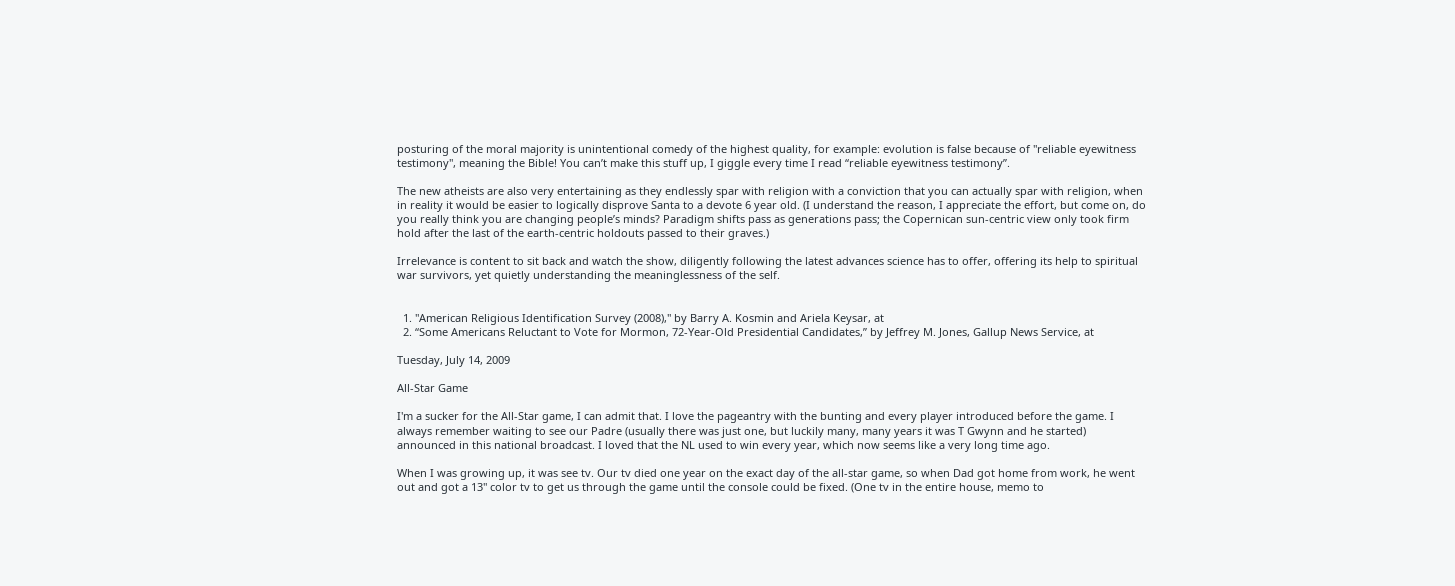posturing of the moral majority is unintentional comedy of the highest quality, for example: evolution is false because of "reliable eyewitness testimony", meaning the Bible! You can’t make this stuff up, I giggle every time I read “reliable eyewitness testimony”.

The new atheists are also very entertaining as they endlessly spar with religion with a conviction that you can actually spar with religion, when in reality it would be easier to logically disprove Santa to a devote 6 year old. (I understand the reason, I appreciate the effort, but come on, do you really think you are changing people’s minds? Paradigm shifts pass as generations pass; the Copernican sun-centric view only took firm hold after the last of the earth-centric holdouts passed to their graves.)

Irrelevance is content to sit back and watch the show, diligently following the latest advances science has to offer, offering its help to spiritual war survivors, yet quietly understanding the meaninglessness of the self.


  1. "American Religious Identification Survey (2008)," by Barry A. Kosmin and Ariela Keysar, at
  2. “Some Americans Reluctant to Vote for Mormon, 72-Year-Old Presidential Candidates,” by Jeffrey M. Jones, Gallup News Service, at

Tuesday, July 14, 2009

All-Star Game

I'm a sucker for the All-Star game, I can admit that. I love the pageantry with the bunting and every player introduced before the game. I always remember waiting to see our Padre (usually there was just one, but luckily many, many years it was T Gwynn and he started) announced in this national broadcast. I loved that the NL used to win every year, which now seems like a very long time ago.

When I was growing up, it was see tv. Our tv died one year on the exact day of the all-star game, so when Dad got home from work, he went out and got a 13" color tv to get us through the game until the console could be fixed. (One tv in the entire house, memo to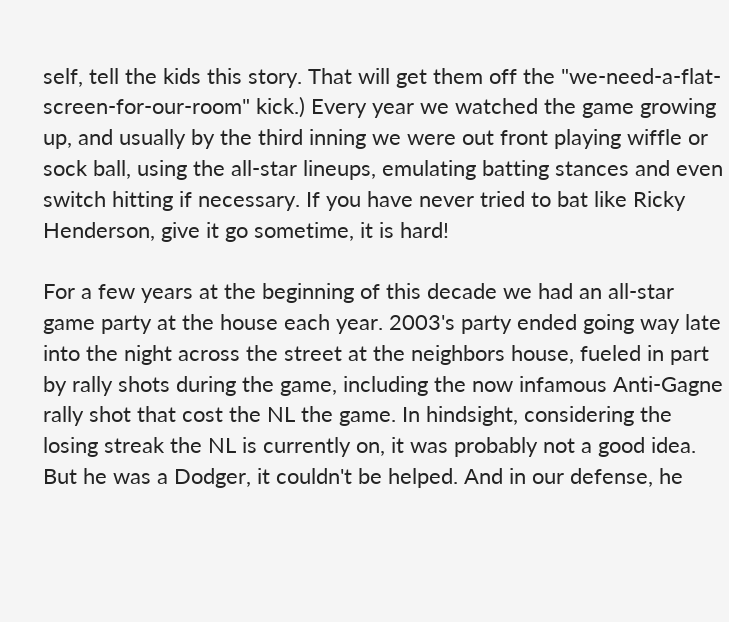self, tell the kids this story. That will get them off the "we-need-a-flat-screen-for-our-room" kick.) Every year we watched the game growing up, and usually by the third inning we were out front playing wiffle or sock ball, using the all-star lineups, emulating batting stances and even switch hitting if necessary. If you have never tried to bat like Ricky Henderson, give it go sometime, it is hard!

For a few years at the beginning of this decade we had an all-star game party at the house each year. 2003's party ended going way late into the night across the street at the neighbors house, fueled in part by rally shots during the game, including the now infamous Anti-Gagne rally shot that cost the NL the game. In hindsight, considering the losing streak the NL is currently on, it was probably not a good idea. But he was a Dodger, it couldn't be helped. And in our defense, he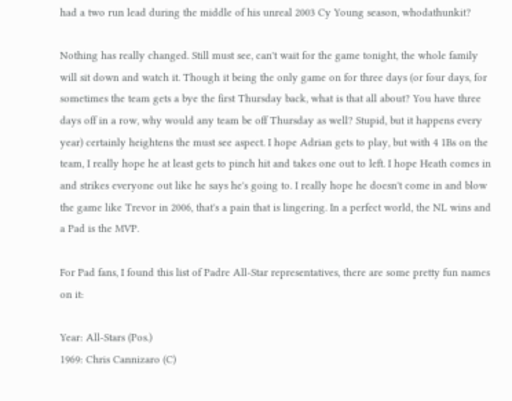had a two run lead during the middle of his unreal 2003 Cy Young season, whodathunkit?

Nothing has really changed. Still must see, can't wait for the game tonight, the whole family will sit down and watch it. Though it being the only game on for three days (or four days, for sometimes the team gets a bye the first Thursday back, what is that all about? You have three days off in a row, why would any team be off Thursday as well? Stupid, but it happens every year) certainly heightens the must see aspect. I hope Adrian gets to play, but with 4 1Bs on the team, I really hope he at least gets to pinch hit and takes one out to left. I hope Heath comes in and strikes everyone out like he says he's going to. I really hope he doesn't come in and blow the game like Trevor in 2006, that's a pain that is lingering. In a perfect world, the NL wins and a Pad is the MVP.

For Pad fans, I found this list of Padre All-Star representatives, there are some pretty fun names on it:

Year: All-Stars (Pos.)
1969: Chris Cannizaro (C)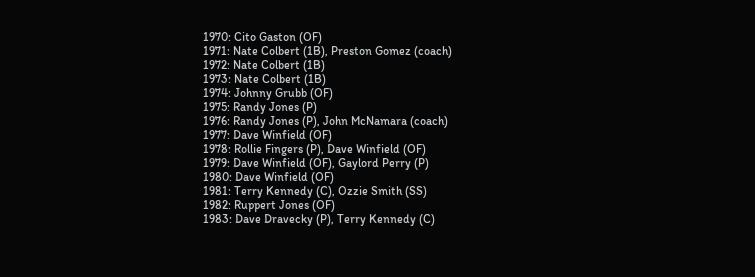1970: Cito Gaston (OF)
1971: Nate Colbert (1B), Preston Gomez (coach)
1972: Nate Colbert (1B)
1973: Nate Colbert (1B)
1974: Johnny Grubb (OF)
1975: Randy Jones (P)
1976: Randy Jones (P), John McNamara (coach)
1977: Dave Winfield (OF)
1978: Rollie Fingers (P), Dave Winfield (OF)
1979: Dave Winfield (OF), Gaylord Perry (P)
1980: Dave Winfield (OF)
1981: Terry Kennedy (C), Ozzie Smith (SS)
1982: Ruppert Jones (OF)
1983: Dave Dravecky (P), Terry Kennedy (C)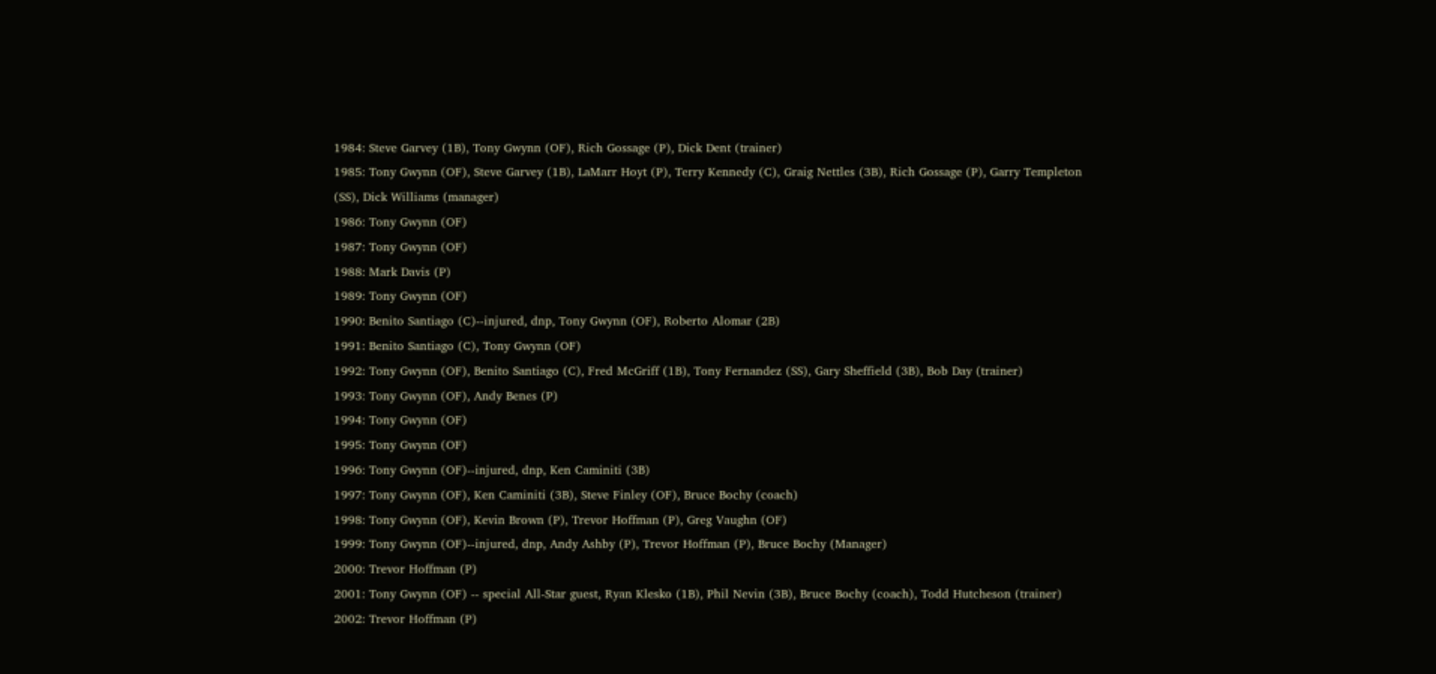1984: Steve Garvey (1B), Tony Gwynn (OF), Rich Gossage (P), Dick Dent (trainer)
1985: Tony Gwynn (OF), Steve Garvey (1B), LaMarr Hoyt (P), Terry Kennedy (C), Graig Nettles (3B), Rich Gossage (P), Garry Templeton (SS), Dick Williams (manager)
1986: Tony Gwynn (OF)
1987: Tony Gwynn (OF)
1988: Mark Davis (P)
1989: Tony Gwynn (OF)
1990: Benito Santiago (C)--injured, dnp, Tony Gwynn (OF), Roberto Alomar (2B)
1991: Benito Santiago (C), Tony Gwynn (OF)
1992: Tony Gwynn (OF), Benito Santiago (C), Fred McGriff (1B), Tony Fernandez (SS), Gary Sheffield (3B), Bob Day (trainer)
1993: Tony Gwynn (OF), Andy Benes (P)
1994: Tony Gwynn (OF)
1995: Tony Gwynn (OF)
1996: Tony Gwynn (OF)--injured, dnp, Ken Caminiti (3B)
1997: Tony Gwynn (OF), Ken Caminiti (3B), Steve Finley (OF), Bruce Bochy (coach)
1998: Tony Gwynn (OF), Kevin Brown (P), Trevor Hoffman (P), Greg Vaughn (OF)
1999: Tony Gwynn (OF)--injured, dnp, Andy Ashby (P), Trevor Hoffman (P), Bruce Bochy (Manager)
2000: Trevor Hoffman (P)
2001: Tony Gwynn (OF) -- special All-Star guest, Ryan Klesko (1B), Phil Nevin (3B), Bruce Bochy (coach), Todd Hutcheson (trainer)
2002: Trevor Hoffman (P)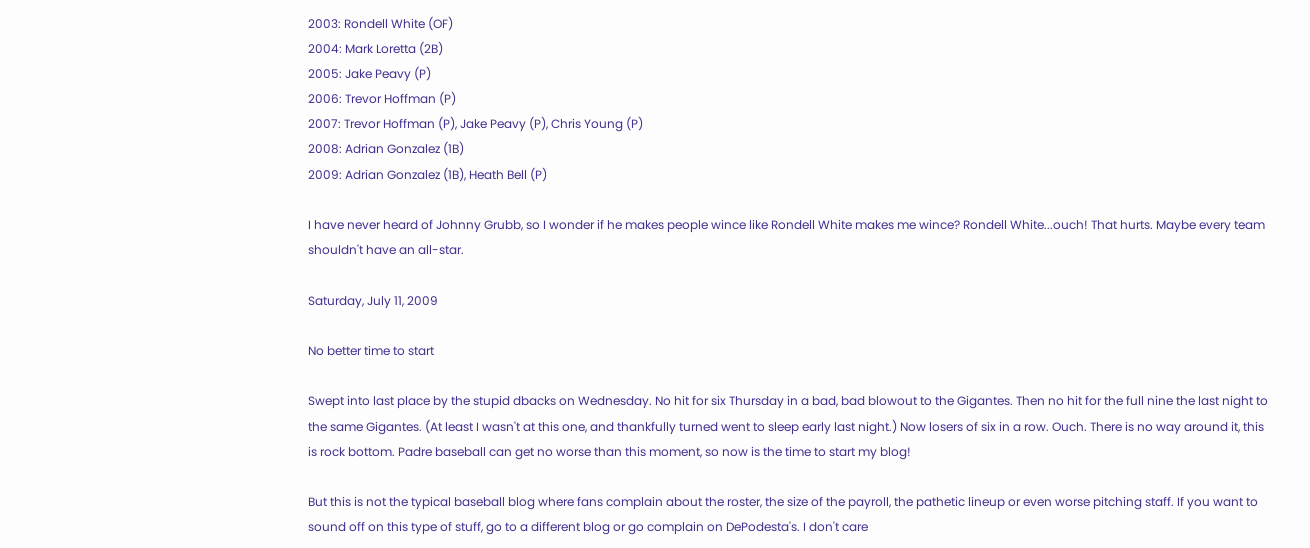2003: Rondell White (OF)
2004: Mark Loretta (2B)
2005: Jake Peavy (P)
2006: Trevor Hoffman (P)
2007: Trevor Hoffman (P), Jake Peavy (P), Chris Young (P)
2008: Adrian Gonzalez (1B)
2009: Adrian Gonzalez (1B), Heath Bell (P)

I have never heard of Johnny Grubb, so I wonder if he makes people wince like Rondell White makes me wince? Rondell White...ouch! That hurts. Maybe every team shouldn't have an all-star.

Saturday, July 11, 2009

No better time to start

Swept into last place by the stupid dbacks on Wednesday. No hit for six Thursday in a bad, bad blowout to the Gigantes. Then no hit for the full nine the last night to the same Gigantes. (At least I wasn't at this one, and thankfully turned went to sleep early last night.) Now losers of six in a row. Ouch. There is no way around it, this is rock bottom. Padre baseball can get no worse than this moment, so now is the time to start my blog!

But this is not the typical baseball blog where fans complain about the roster, the size of the payroll, the pathetic lineup or even worse pitching staff. If you want to sound off on this type of stuff, go to a different blog or go complain on DePodesta's. I don't care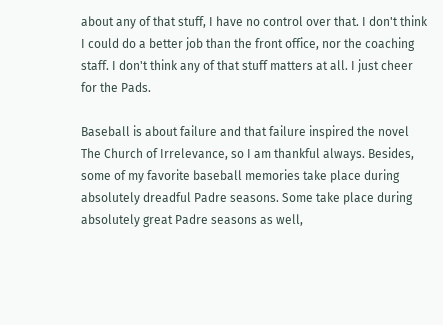about any of that stuff, I have no control over that. I don't think I could do a better job than the front office, nor the coaching staff. I don't think any of that stuff matters at all. I just cheer for the Pads.

Baseball is about failure and that failure inspired the novel The Church of Irrelevance, so I am thankful always. Besides, some of my favorite baseball memories take place during absolutely dreadful Padre seasons. Some take place during absolutely great Padre seasons as well,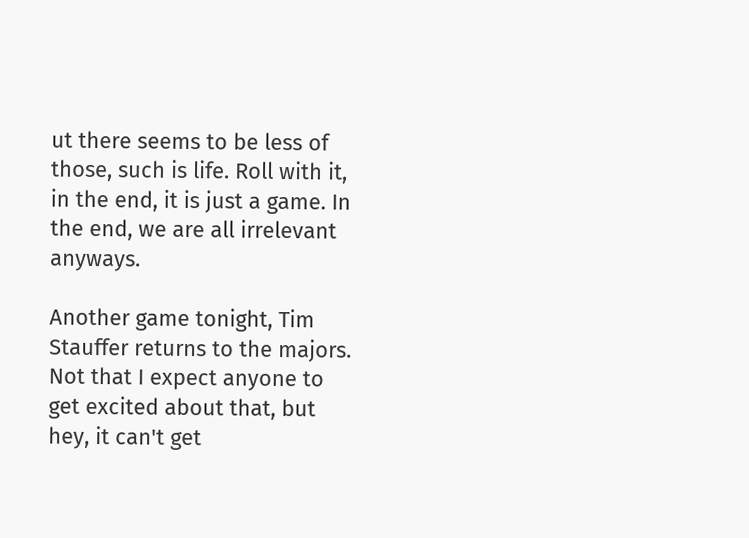ut there seems to be less of those, such is life. Roll with it, in the end, it is just a game. In the end, we are all irrelevant anyways.

Another game tonight, Tim Stauffer returns to the majors. Not that I expect anyone to get excited about that, but hey, it can't get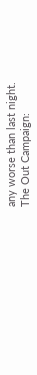any worse than last night.
The Out Campaign: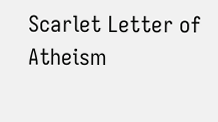Scarlet Letter of Atheism